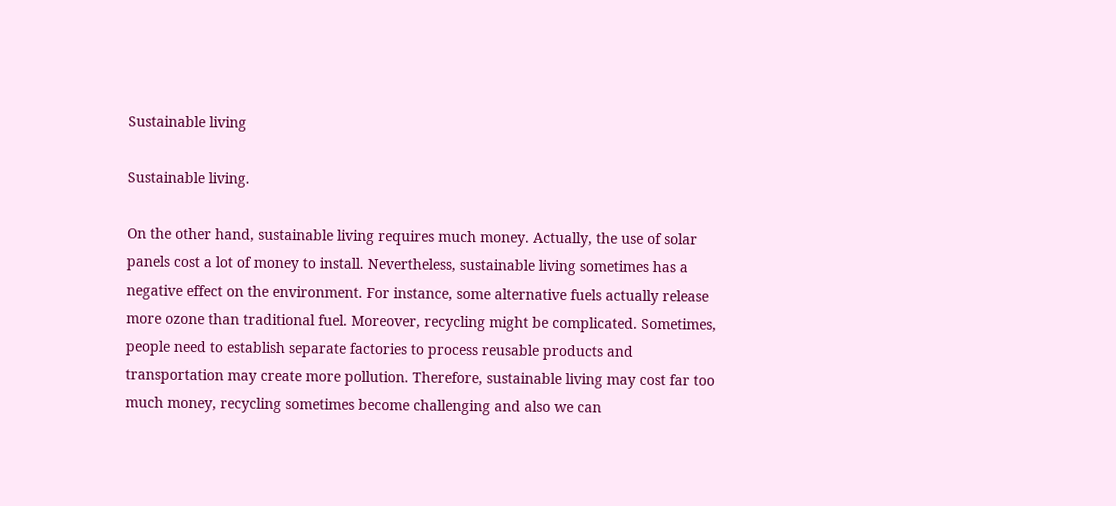Sustainable living

Sustainable living.

On the other hand, sustainable living requires much money. Actually, the use of solar panels cost a lot of money to install. Nevertheless, sustainable living sometimes has a negative effect on the environment. For instance, some alternative fuels actually release more ozone than traditional fuel. Moreover, recycling might be complicated. Sometimes, people need to establish separate factories to process reusable products and transportation may create more pollution. Therefore, sustainable living may cost far too much money, recycling sometimes become challenging and also we can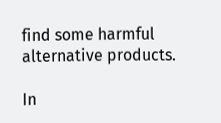find some harmful alternative products.

In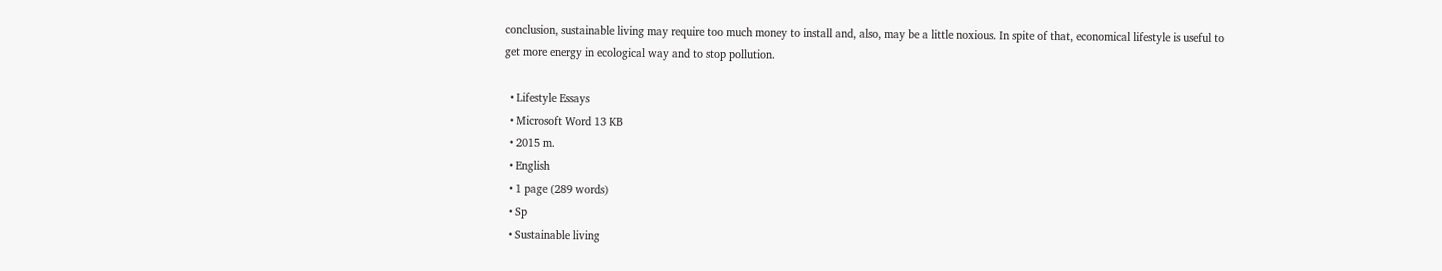conclusion, sustainable living may require too much money to install and, also, may be a little noxious. In spite of that, economical lifestyle is useful to get more energy in ecological way and to stop pollution.

  • Lifestyle Essays
  • Microsoft Word 13 KB
  • 2015 m.
  • English
  • 1 page (289 words)
  • Sp
  • Sustainable living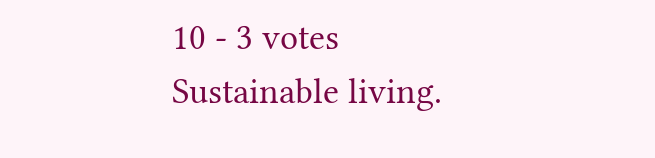10 - 3 votes
Sustainable living.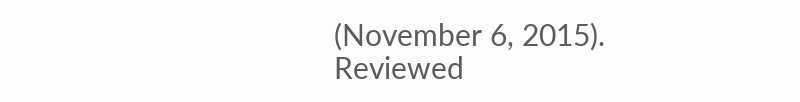(November 6, 2015). Reviewed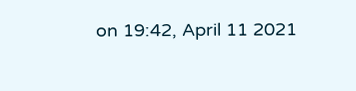on 19:42, April 11 2021